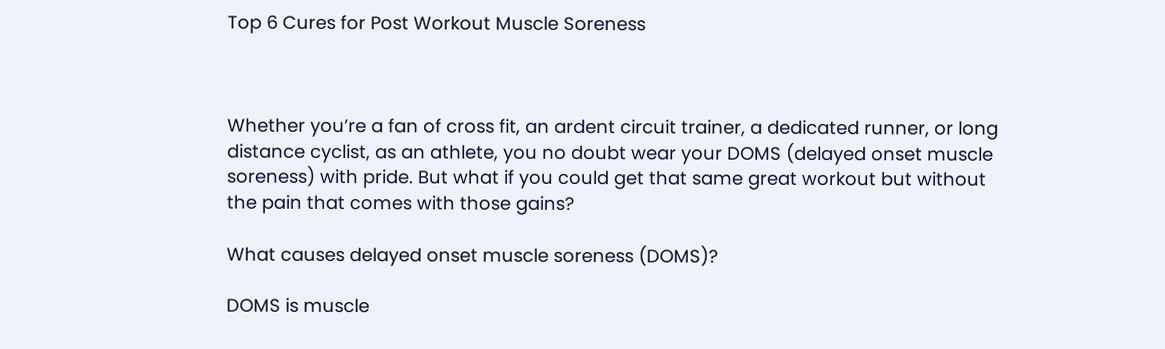Top 6 Cures for Post Workout Muscle Soreness



Whether you’re a fan of cross fit, an ardent circuit trainer, a dedicated runner, or long distance cyclist, as an athlete, you no doubt wear your DOMS (delayed onset muscle soreness) with pride. But what if you could get that same great workout but without the pain that comes with those gains?

What causes delayed onset muscle soreness (DOMS)?

DOMS is muscle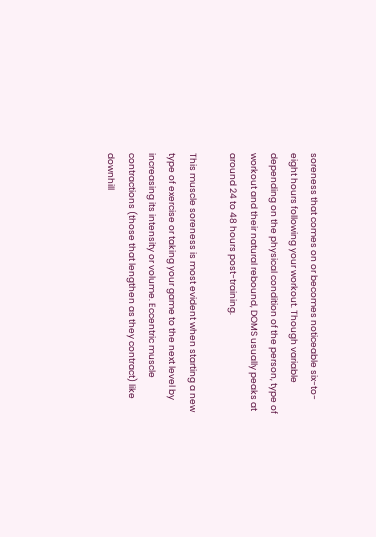soreness that comes on or becomes noticeable six-to-eight hours following your workout. Though variable depending on the physical condition of the person, type of workout and their natural rebound, DOMS usually peaks at around 24 to 48 hours post-training.

This muscle soreness is most evident when starting a new type of exercise or taking your game to the next level by increasing its intensity or volume. Eccentric muscle contractions (those that lengthen as they contract) like downhill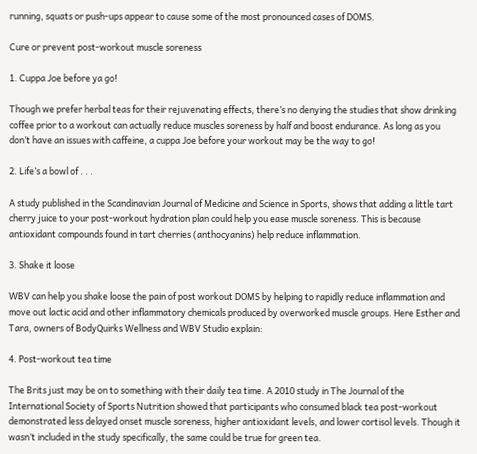running, squats or push-ups appear to cause some of the most pronounced cases of DOMS.

Cure or prevent post-workout muscle soreness

1. Cuppa Joe before ya go!

Though we prefer herbal teas for their rejuvenating effects, there’s no denying the studies that show drinking coffee prior to a workout can actually reduce muscles soreness by half and boost endurance. As long as you don’t have an issues with caffeine, a cuppa Joe before your workout may be the way to go!

2. Life’s a bowl of . . .

A study published in the Scandinavian Journal of Medicine and Science in Sports, shows that adding a little tart cherry juice to your post-workout hydration plan could help you ease muscle soreness. This is because antioxidant compounds found in tart cherries (anthocyanins) help reduce inflammation.

3. Shake it loose

WBV can help you shake loose the pain of post workout DOMS by helping to rapidly reduce inflammation and move out lactic acid and other inflammatory chemicals produced by overworked muscle groups. Here Esther and Tara, owners of BodyQuirks Wellness and WBV Studio explain:

4. Post-workout tea time

The Brits just may be on to something with their daily tea time. A 2010 study in The Journal of the International Society of Sports Nutrition showed that participants who consumed black tea post-workout demonstrated less delayed onset muscle soreness, higher antioxidant levels, and lower cortisol levels. Though it wasn’t included in the study specifically, the same could be true for green tea.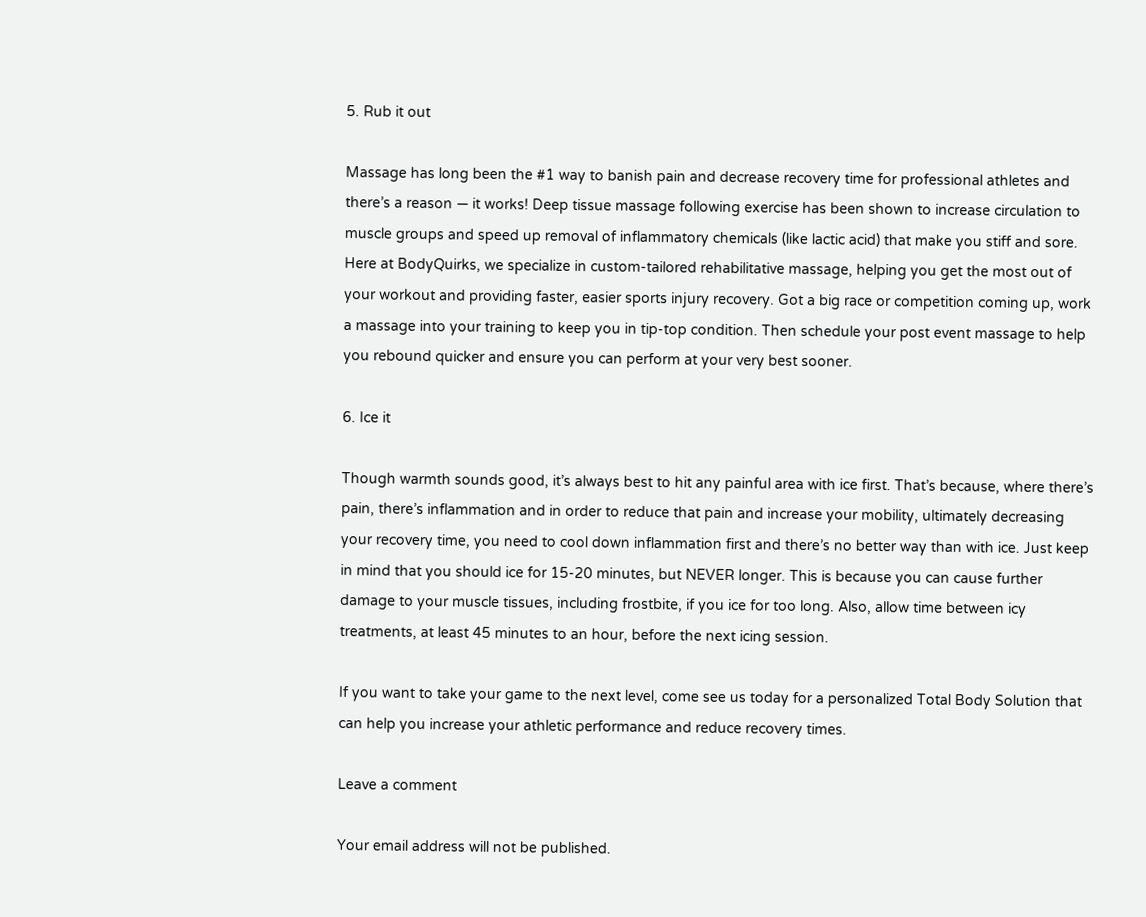5. Rub it out

Massage has long been the #1 way to banish pain and decrease recovery time for professional athletes and there’s a reason — it works! Deep tissue massage following exercise has been shown to increase circulation to muscle groups and speed up removal of inflammatory chemicals (like lactic acid) that make you stiff and sore. Here at BodyQuirks, we specialize in custom-tailored rehabilitative massage, helping you get the most out of your workout and providing faster, easier sports injury recovery. Got a big race or competition coming up, work a massage into your training to keep you in tip-top condition. Then schedule your post event massage to help you rebound quicker and ensure you can perform at your very best sooner.

6. Ice it

Though warmth sounds good, it’s always best to hit any painful area with ice first. That’s because, where there’s pain, there’s inflammation and in order to reduce that pain and increase your mobility, ultimately decreasing your recovery time, you need to cool down inflammation first and there’s no better way than with ice. Just keep in mind that you should ice for 15-20 minutes, but NEVER longer. This is because you can cause further damage to your muscle tissues, including frostbite, if you ice for too long. Also, allow time between icy treatments, at least 45 minutes to an hour, before the next icing session.

If you want to take your game to the next level, come see us today for a personalized Total Body Solution that can help you increase your athletic performance and reduce recovery times.

Leave a comment

Your email address will not be published.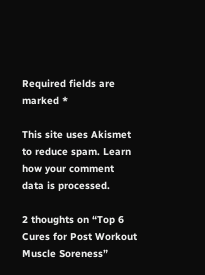Required fields are marked *

This site uses Akismet to reduce spam. Learn how your comment data is processed.

2 thoughts on “Top 6 Cures for Post Workout Muscle Soreness”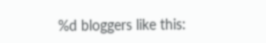%d bloggers like this: